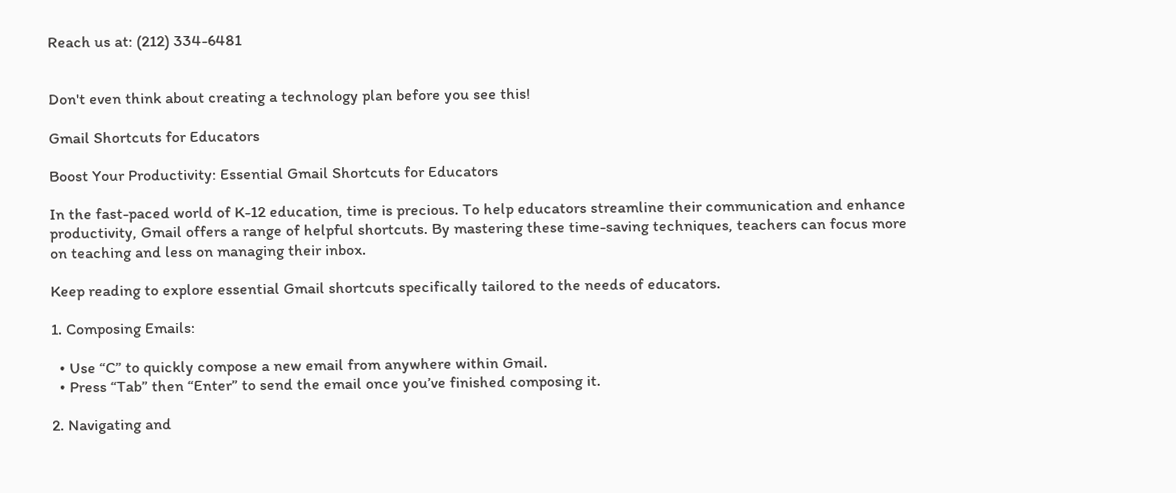Reach us at: (212) 334-6481


Don't even think about creating a technology plan before you see this!

Gmail Shortcuts for Educators

Boost Your Productivity: Essential Gmail Shortcuts for Educators

In the fast-paced world of K-12 education, time is precious. To help educators streamline their communication and enhance productivity, Gmail offers a range of helpful shortcuts. By mastering these time-saving techniques, teachers can focus more on teaching and less on managing their inbox.

Keep reading to explore essential Gmail shortcuts specifically tailored to the needs of educators.

1. Composing Emails:

  • Use “C” to quickly compose a new email from anywhere within Gmail.
  • Press “Tab” then “Enter” to send the email once you’ve finished composing it.

2. Navigating and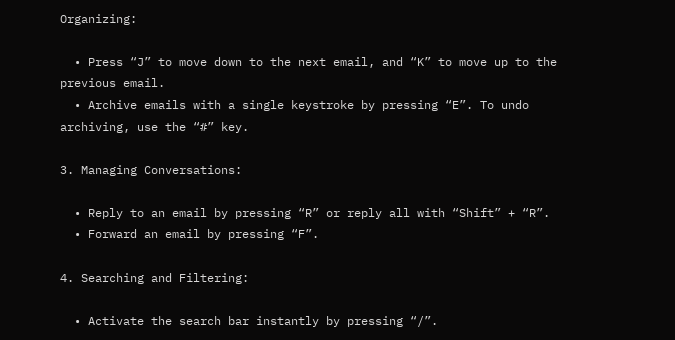Organizing:

  • Press “J” to move down to the next email, and “K” to move up to the previous email.
  • Archive emails with a single keystroke by pressing “E”. To undo archiving, use the “#” key.

3. Managing Conversations:

  • Reply to an email by pressing “R” or reply all with “Shift” + “R”.
  • Forward an email by pressing “F”.

4. Searching and Filtering:

  • Activate the search bar instantly by pressing “/”.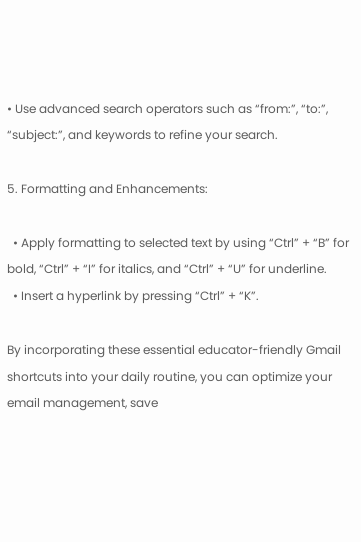• Use advanced search operators such as “from:”, “to:”, “subject:”, and keywords to refine your search.

5. Formatting and Enhancements:

  • Apply formatting to selected text by using “Ctrl” + “B” for bold, “Ctrl” + “I” for italics, and “Ctrl” + “U” for underline.
  • Insert a hyperlink by pressing “Ctrl” + “K”.

By incorporating these essential educator-friendly Gmail shortcuts into your daily routine, you can optimize your email management, save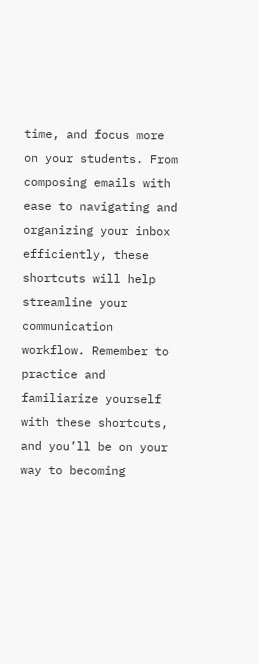time, and focus more on your students. From composing emails with ease to navigating and organizing your inbox efficiently, these shortcuts will help streamline your communication workflow. Remember to practice and familiarize yourself with these shortcuts, and you’ll be on your way to becoming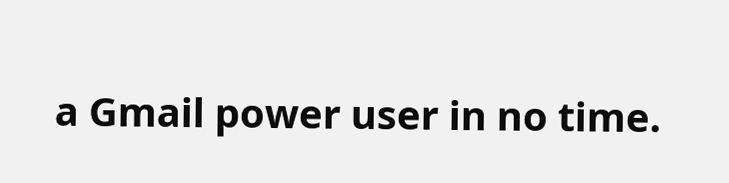a Gmail power user in no time.